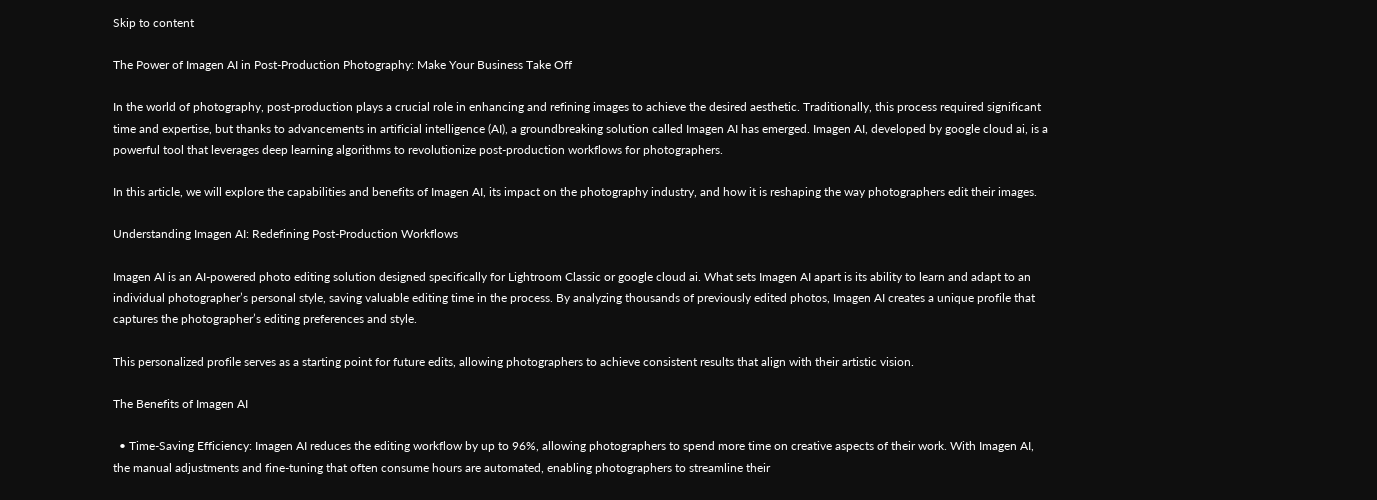Skip to content

The Power of Imagen AI in Post-Production Photography: Make Your Business Take Off

In the world of photography, post-production plays a crucial role in enhancing and refining images to achieve the desired aesthetic. Traditionally, this process required significant time and expertise, but thanks to advancements in artificial intelligence (AI), a groundbreaking solution called Imagen AI has emerged. Imagen AI, developed by google cloud ai, is a powerful tool that leverages deep learning algorithms to revolutionize post-production workflows for photographers.

In this article, we will explore the capabilities and benefits of Imagen AI, its impact on the photography industry, and how it is reshaping the way photographers edit their images.

Understanding Imagen AI: Redefining Post-Production Workflows

Imagen AI is an AI-powered photo editing solution designed specifically for Lightroom Classic or google cloud ai. What sets Imagen AI apart is its ability to learn and adapt to an individual photographer’s personal style, saving valuable editing time in the process. By analyzing thousands of previously edited photos, Imagen AI creates a unique profile that captures the photographer’s editing preferences and style.

This personalized profile serves as a starting point for future edits, allowing photographers to achieve consistent results that align with their artistic vision.

The Benefits of Imagen AI

  • Time-Saving Efficiency: Imagen AI reduces the editing workflow by up to 96%, allowing photographers to spend more time on creative aspects of their work. With Imagen AI, the manual adjustments and fine-tuning that often consume hours are automated, enabling photographers to streamline their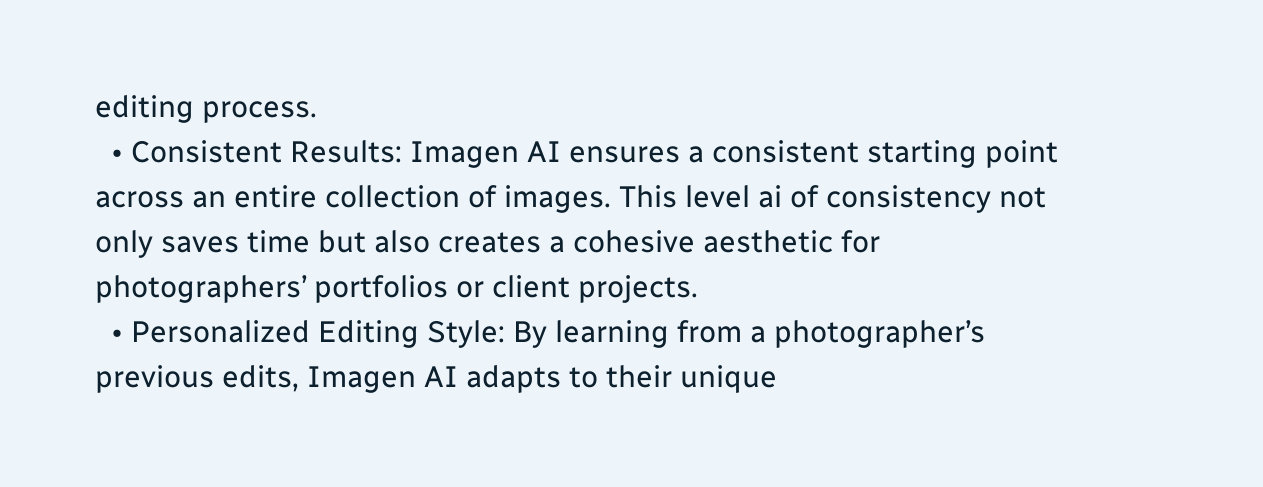editing process.
  • Consistent Results: Imagen AI ensures a consistent starting point across an entire collection of images. This level ai of consistency not only saves time but also creates a cohesive aesthetic for photographers’ portfolios or client projects.
  • Personalized Editing Style: By learning from a photographer’s previous edits, Imagen AI adapts to their unique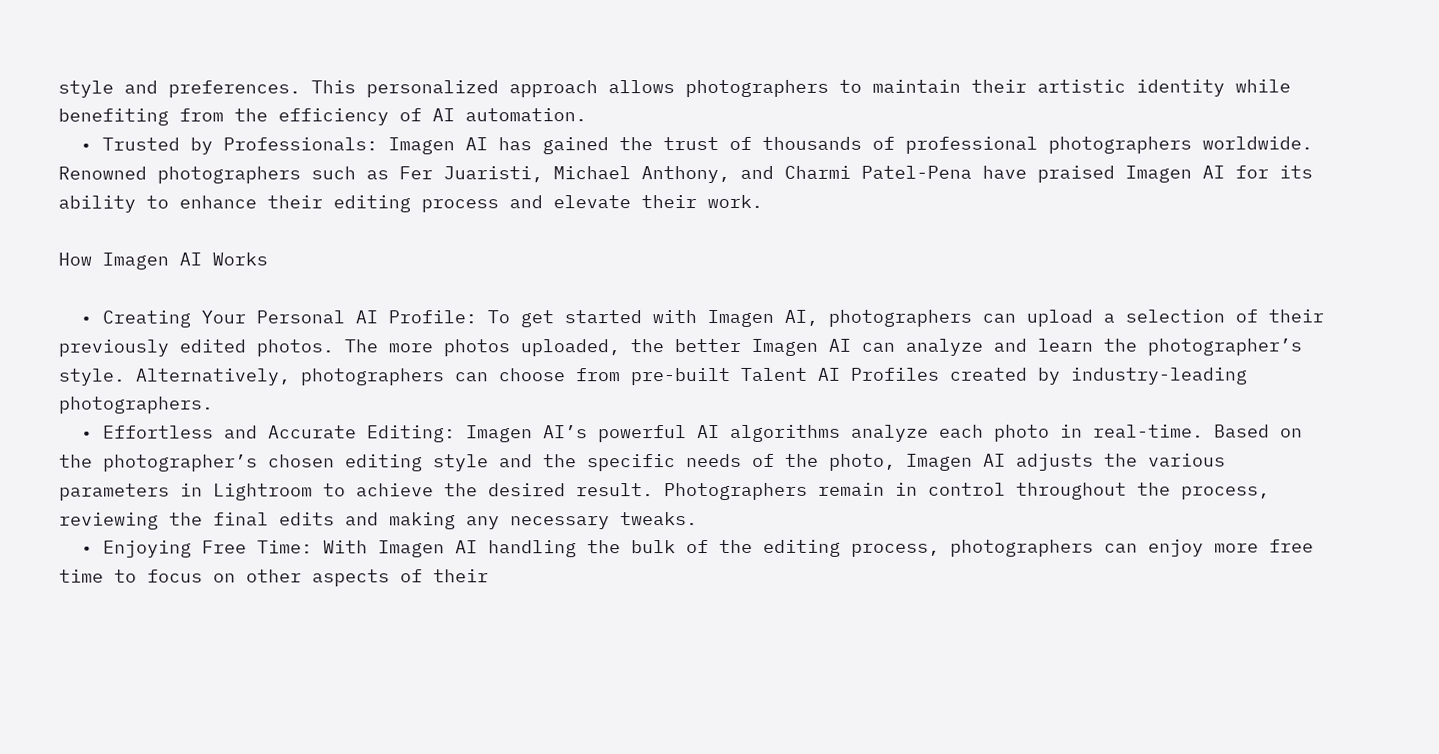style and preferences. This personalized approach allows photographers to maintain their artistic identity while benefiting from the efficiency of AI automation.
  • Trusted by Professionals: Imagen AI has gained the trust of thousands of professional photographers worldwide. Renowned photographers such as Fer Juaristi, Michael Anthony, and Charmi Patel-Pena have praised Imagen AI for its ability to enhance their editing process and elevate their work.

How Imagen AI Works

  • Creating Your Personal AI Profile: To get started with Imagen AI, photographers can upload a selection of their previously edited photos. The more photos uploaded, the better Imagen AI can analyze and learn the photographer’s style. Alternatively, photographers can choose from pre-built Talent AI Profiles created by industry-leading photographers.
  • Effortless and Accurate Editing: Imagen AI’s powerful AI algorithms analyze each photo in real-time. Based on the photographer’s chosen editing style and the specific needs of the photo, Imagen AI adjusts the various parameters in Lightroom to achieve the desired result. Photographers remain in control throughout the process, reviewing the final edits and making any necessary tweaks.
  • Enjoying Free Time: With Imagen AI handling the bulk of the editing process, photographers can enjoy more free time to focus on other aspects of their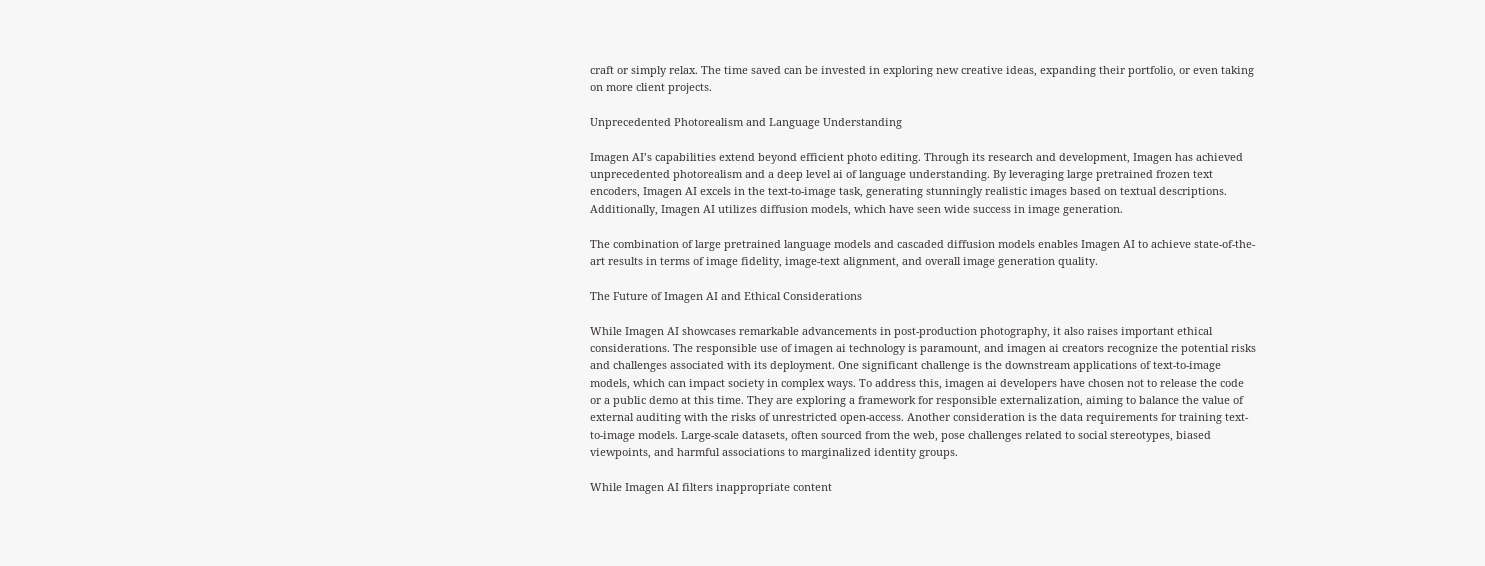craft or simply relax. The time saved can be invested in exploring new creative ideas, expanding their portfolio, or even taking on more client projects.

Unprecedented Photorealism and Language Understanding

Imagen AI’s capabilities extend beyond efficient photo editing. Through its research and development, Imagen has achieved unprecedented photorealism and a deep level ai of language understanding. By leveraging large pretrained frozen text encoders, Imagen AI excels in the text-to-image task, generating stunningly realistic images based on textual descriptions. Additionally, Imagen AI utilizes diffusion models, which have seen wide success in image generation.

The combination of large pretrained language models and cascaded diffusion models enables Imagen AI to achieve state-of-the-art results in terms of image fidelity, image-text alignment, and overall image generation quality.

The Future of Imagen AI and Ethical Considerations

While Imagen AI showcases remarkable advancements in post-production photography, it also raises important ethical considerations. The responsible use of imagen ai technology is paramount, and imagen ai creators recognize the potential risks and challenges associated with its deployment. One significant challenge is the downstream applications of text-to-image models, which can impact society in complex ways. To address this, imagen ai developers have chosen not to release the code or a public demo at this time. They are exploring a framework for responsible externalization, aiming to balance the value of external auditing with the risks of unrestricted open-access. Another consideration is the data requirements for training text-to-image models. Large-scale datasets, often sourced from the web, pose challenges related to social stereotypes, biased viewpoints, and harmful associations to marginalized identity groups.

While Imagen AI filters inappropriate content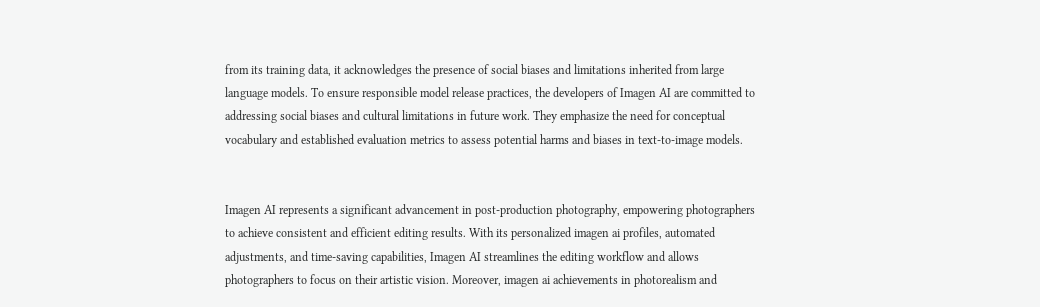from its training data, it acknowledges the presence of social biases and limitations inherited from large language models. To ensure responsible model release practices, the developers of Imagen AI are committed to addressing social biases and cultural limitations in future work. They emphasize the need for conceptual vocabulary and established evaluation metrics to assess potential harms and biases in text-to-image models.


Imagen AI represents a significant advancement in post-production photography, empowering photographers to achieve consistent and efficient editing results. With its personalized imagen ai profiles, automated adjustments, and time-saving capabilities, Imagen AI streamlines the editing workflow and allows photographers to focus on their artistic vision. Moreover, imagen ai achievements in photorealism and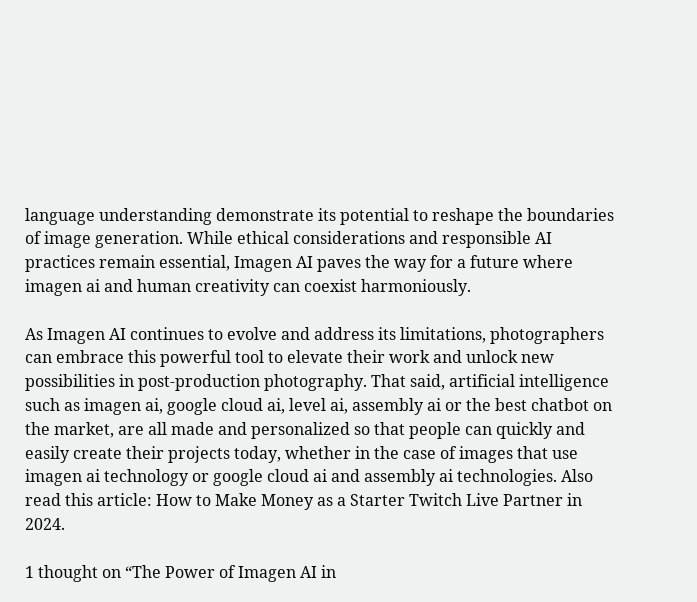language understanding demonstrate its potential to reshape the boundaries of image generation. While ethical considerations and responsible AI practices remain essential, Imagen AI paves the way for a future where imagen ai and human creativity can coexist harmoniously.

As Imagen AI continues to evolve and address its limitations, photographers can embrace this powerful tool to elevate their work and unlock new possibilities in post-production photography. That said, artificial intelligence such as imagen ai, google cloud ai, level ai, assembly ai or the best chatbot on the market, are all made and personalized so that people can quickly and easily create their projects today, whether in the case of images that use imagen ai technology or google cloud ai and assembly ai technologies. Also read this article: How to Make Money as a Starter Twitch Live Partner in 2024.

1 thought on “The Power of Imagen AI in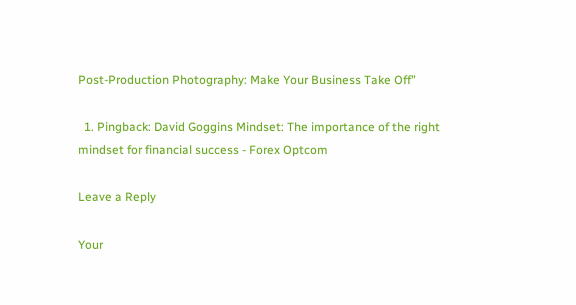Post-Production Photography: Make Your Business Take Off”

  1. Pingback: David Goggins Mindset: The importance of the right mindset for financial success - Forex Optcom

Leave a Reply

Your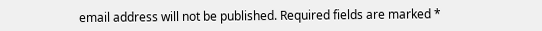email address will not be published. Required fields are marked *